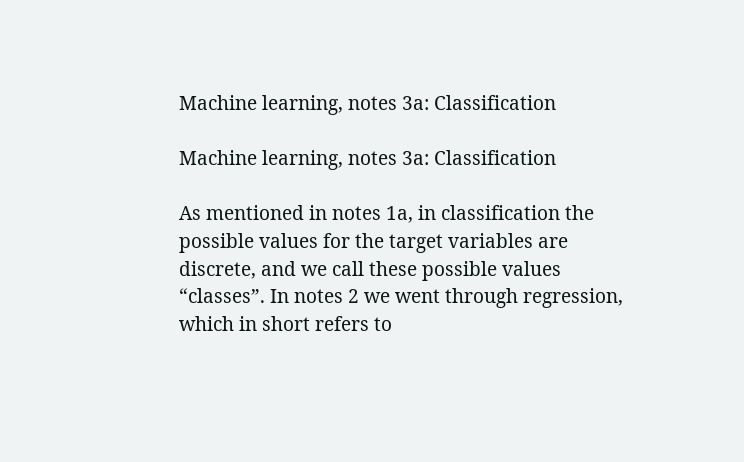Machine learning, notes 3a: Classification

Machine learning, notes 3a: Classification

As mentioned in notes 1a, in classification the possible values for the target variables are discrete, and we call these possible values “classes”. In notes 2 we went through regression, which in short refers to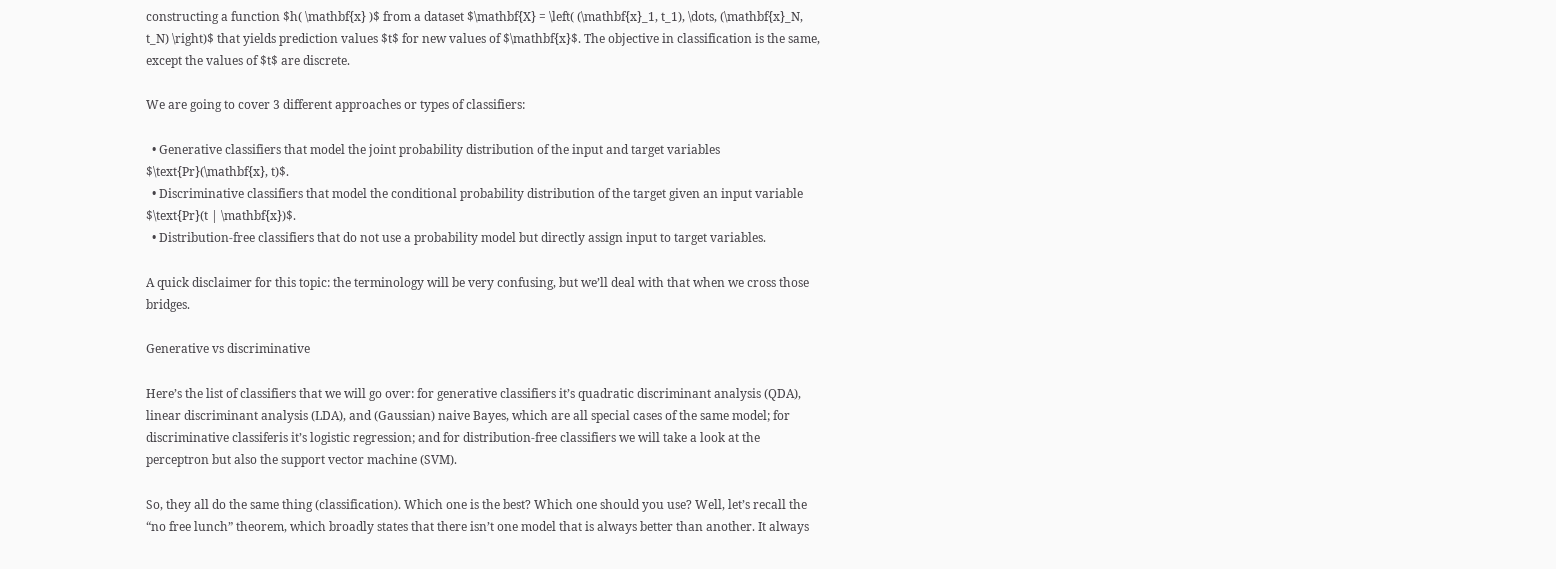constructing a function $h( \mathbf{x} )$ from a dataset $\mathbf{X} = \left( (\mathbf{x}_1, t_1), \dots, (\mathbf{x}_N, t_N) \right)$ that yields prediction values $t$ for new values of $\mathbf{x}$. The objective in classification is the same, except the values of $t$ are discrete.

We are going to cover 3 different approaches or types of classifiers:

  • Generative classifiers that model the joint probability distribution of the input and target variables $\text{Pr}(\mathbf{x}, t)$.
  • Discriminative classifiers that model the conditional probability distribution of the target given an input variable $\text{Pr}(t | \mathbf{x})$.
  • Distribution-free classifiers that do not use a probability model but directly assign input to target variables.

A quick disclaimer for this topic: the terminology will be very confusing, but we’ll deal with that when we cross those bridges.

Generative vs discriminative

Here’s the list of classifiers that we will go over: for generative classifiers it’s quadratic discriminant analysis (QDA), linear discriminant analysis (LDA), and (Gaussian) naive Bayes, which are all special cases of the same model; for discriminative classiferis it’s logistic regression; and for distribution-free classifiers we will take a look at the perceptron but also the support vector machine (SVM).

So, they all do the same thing (classification). Which one is the best? Which one should you use? Well, let’s recall the “no free lunch” theorem, which broadly states that there isn’t one model that is always better than another. It always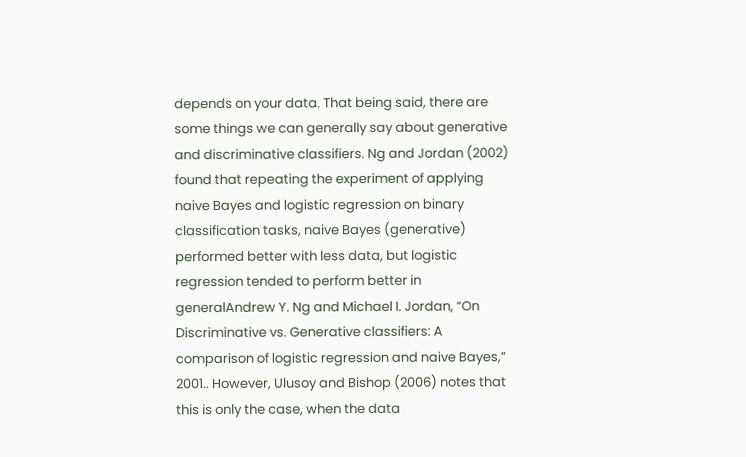depends on your data. That being said, there are some things we can generally say about generative and discriminative classifiers. Ng and Jordan (2002) found that repeating the experiment of applying naive Bayes and logistic regression on binary classification tasks, naive Bayes (generative) performed better with less data, but logistic regression tended to perform better in generalAndrew Y. Ng and Michael I. Jordan, “On Discriminative vs. Generative classifiers: A comparison of logistic regression and naive Bayes,” 2001.. However, Ulusoy and Bishop (2006) notes that this is only the case, when the data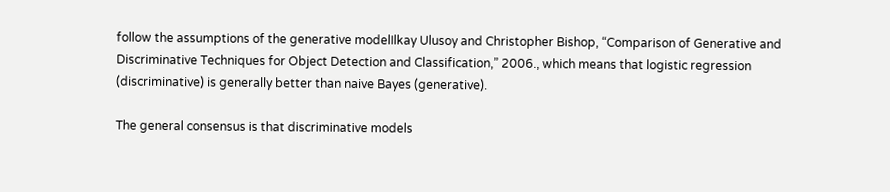follow the assumptions of the generative modelIlkay Ulusoy and Christopher Bishop, “Comparison of Generative and Discriminative Techniques for Object Detection and Classification,” 2006., which means that logistic regression (discriminative) is generally better than naive Bayes (generative).

The general consensus is that discriminative models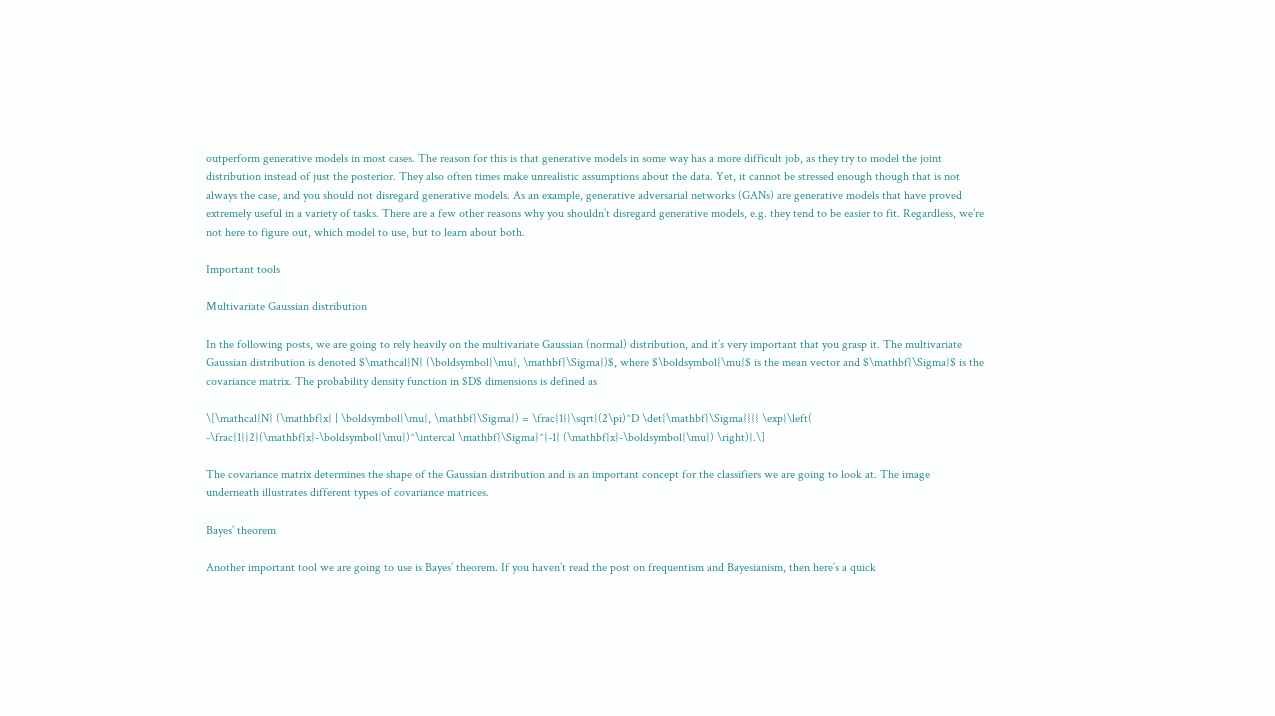outperform generative models in most cases. The reason for this is that generative models in some way has a more difficult job, as they try to model the joint distribution instead of just the posterior. They also often times make unrealistic assumptions about the data. Yet, it cannot be stressed enough though that is not always the case, and you should not disregard generative models. As an example, generative adversarial networks (GANs) are generative models that have proved extremely useful in a variety of tasks. There are a few other reasons why you shouldn’t disregard generative models, e.g. they tend to be easier to fit. Regardless, we’re not here to figure out, which model to use, but to learn about both.

Important tools

Multivariate Gaussian distribution

In the following posts, we are going to rely heavily on the multivariate Gaussian (normal) distribution, and it’s very important that you grasp it. The multivariate Gaussian distribution is denoted $\mathcal{N} (\boldsymbol{\mu}, \mathbf{\Sigma})$, where $\boldsymbol{\mu}$ is the mean vector and $\mathbf{\Sigma}$ is the covariance matrix. The probability density function in $D$ dimensions is defined as

\[\mathcal{N} (\mathbf{x} | \boldsymbol{\mu}, \mathbf{\Sigma}) = \frac{1}{\sqrt{(2\pi)^D \det{\mathbf{\Sigma}}}} \exp{\left( -\frac{1}{2}(\mathbf{x}-\boldsymbol{\mu})^\intercal \mathbf{\Sigma}^{-1} (\mathbf{x}-\boldsymbol{\mu}) \right)}.\]

The covariance matrix determines the shape of the Gaussian distribution and is an important concept for the classifiers we are going to look at. The image underneath illustrates different types of covariance matrices.

Bayes’ theorem

Another important tool we are going to use is Bayes’ theorem. If you haven’t read the post on frequentism and Bayesianism, then here’s a quick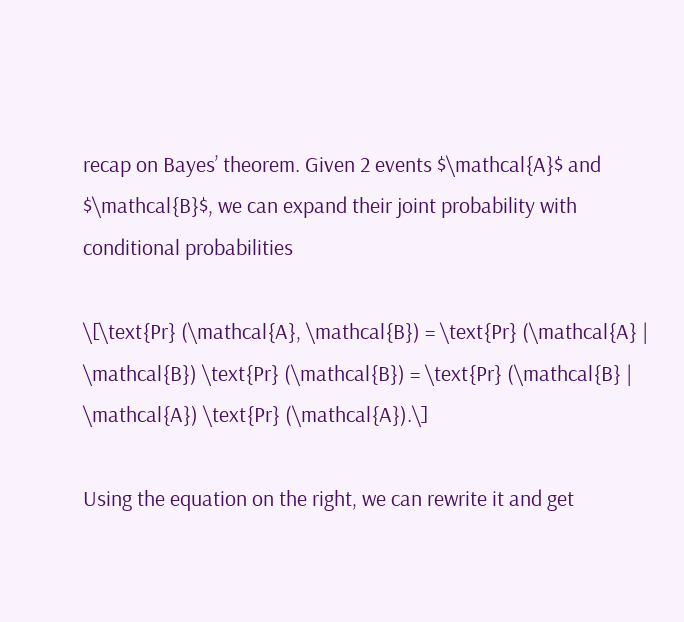recap on Bayes’ theorem. Given 2 events $\mathcal{A}$ and $\mathcal{B}$, we can expand their joint probability with conditional probabilities

\[\text{Pr} (\mathcal{A}, \mathcal{B}) = \text{Pr} (\mathcal{A} | \mathcal{B}) \text{Pr} (\mathcal{B}) = \text{Pr} (\mathcal{B} | \mathcal{A}) \text{Pr} (\mathcal{A}).\]

Using the equation on the right, we can rewrite it and get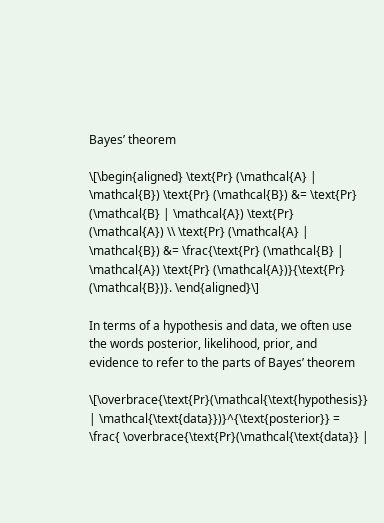Bayes’ theorem

\[\begin{aligned} \text{Pr} (\mathcal{A} | \mathcal{B}) \text{Pr} (\mathcal{B}) &= \text{Pr} (\mathcal{B} | \mathcal{A}) \text{Pr} (\mathcal{A}) \\ \text{Pr} (\mathcal{A} | \mathcal{B}) &= \frac{\text{Pr} (\mathcal{B} | \mathcal{A}) \text{Pr} (\mathcal{A})}{\text{Pr} (\mathcal{B})}. \end{aligned}\]

In terms of a hypothesis and data, we often use the words posterior, likelihood, prior, and evidence to refer to the parts of Bayes’ theorem

\[\overbrace{\text{Pr}(\mathcal{\text{hypothesis}} | \mathcal{\text{data}})}^{\text{posterior}} = \frac{ \overbrace{\text{Pr}(\mathcal{\text{data}} |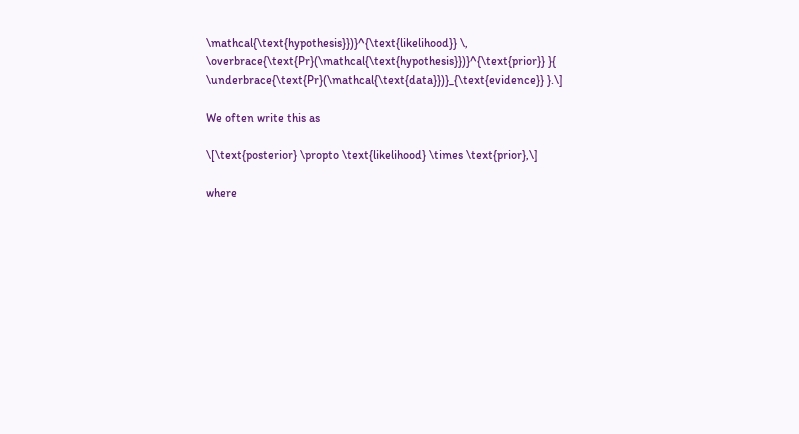\mathcal{\text{hypothesis}})}^{\text{likelihood}} \, \overbrace{\text{Pr}(\mathcal{\text{hypothesis}})}^{\text{prior}} }{ \underbrace{\text{Pr}(\mathcal{\text{data}})}_{\text{evidence}} }.\]

We often write this as

\[\text{posterior} \propto \text{likelihood} \times \text{prior},\]

where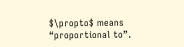$\propto$ means “proportional to”.